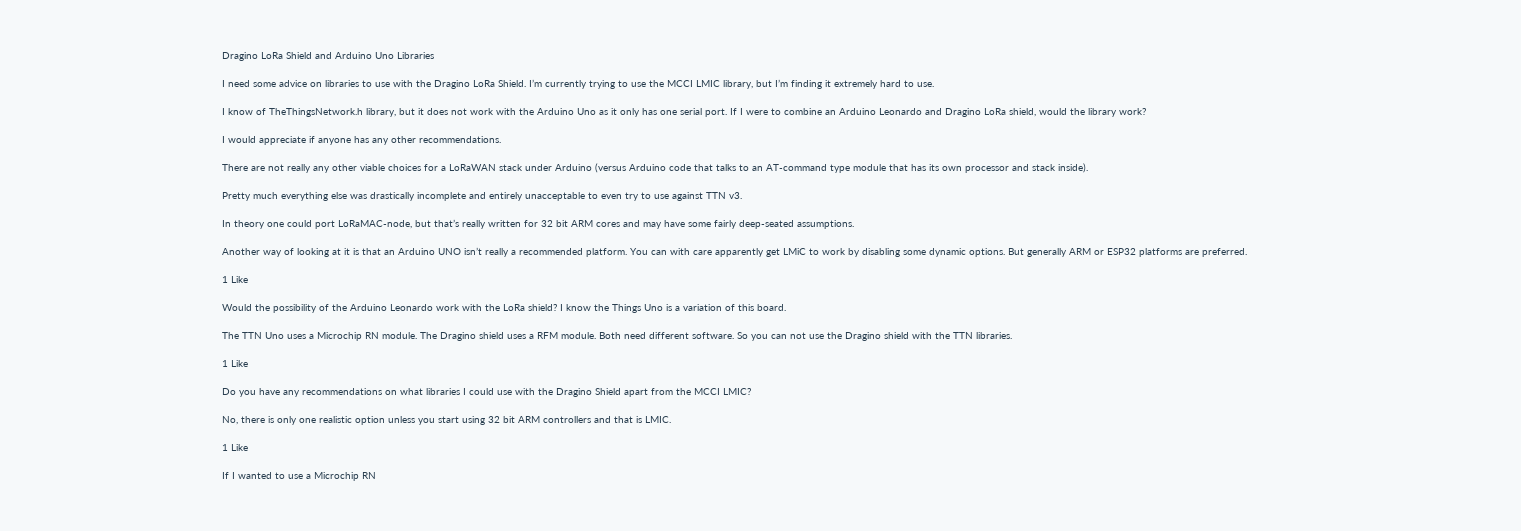Dragino LoRa Shield and Arduino Uno Libraries

I need some advice on libraries to use with the Dragino LoRa Shield. I’m currently trying to use the MCCI LMIC library, but I’m finding it extremely hard to use.

I know of TheThingsNetwork.h library, but it does not work with the Arduino Uno as it only has one serial port. If I were to combine an Arduino Leonardo and Dragino LoRa shield, would the library work?

I would appreciate if anyone has any other recommendations.

There are not really any other viable choices for a LoRaWAN stack under Arduino (versus Arduino code that talks to an AT-command type module that has its own processor and stack inside).

Pretty much everything else was drastically incomplete and entirely unacceptable to even try to use against TTN v3.

In theory one could port LoRaMAC-node, but that’s really written for 32 bit ARM cores and may have some fairly deep-seated assumptions.

Another way of looking at it is that an Arduino UNO isn’t really a recommended platform. You can with care apparently get LMiC to work by disabling some dynamic options. But generally ARM or ESP32 platforms are preferred.

1 Like

Would the possibility of the Arduino Leonardo work with the LoRa shield? I know the Things Uno is a variation of this board.

The TTN Uno uses a Microchip RN module. The Dragino shield uses a RFM module. Both need different software. So you can not use the Dragino shield with the TTN libraries.

1 Like

Do you have any recommendations on what libraries I could use with the Dragino Shield apart from the MCCI LMIC?

No, there is only one realistic option unless you start using 32 bit ARM controllers and that is LMIC.

1 Like

If I wanted to use a Microchip RN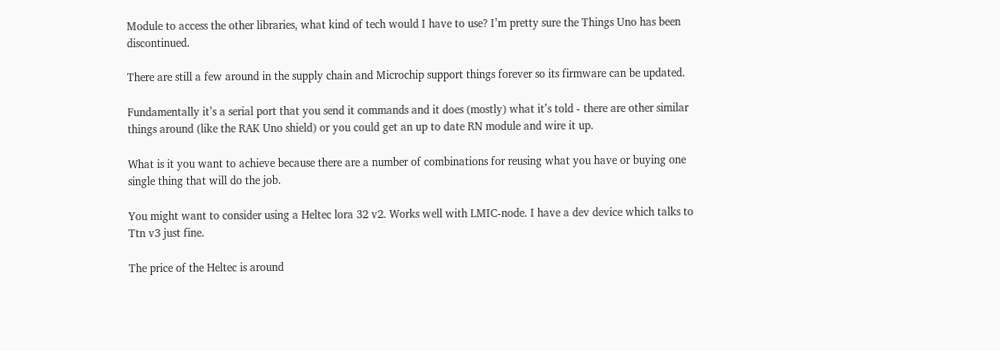Module to access the other libraries, what kind of tech would I have to use? I’m pretty sure the Things Uno has been discontinued.

There are still a few around in the supply chain and Microchip support things forever so its firmware can be updated.

Fundamentally it’s a serial port that you send it commands and it does (mostly) what it’s told - there are other similar things around (like the RAK Uno shield) or you could get an up to date RN module and wire it up.

What is it you want to achieve because there are a number of combinations for reusing what you have or buying one single thing that will do the job.

You might want to consider using a Heltec lora 32 v2. Works well with LMIC-node. I have a dev device which talks to Ttn v3 just fine.

The price of the Heltec is around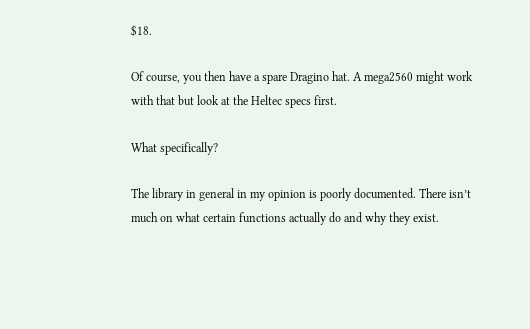$18.

Of course, you then have a spare Dragino hat. A mega2560 might work with that but look at the Heltec specs first.

What specifically?

The library in general in my opinion is poorly documented. There isn’t much on what certain functions actually do and why they exist.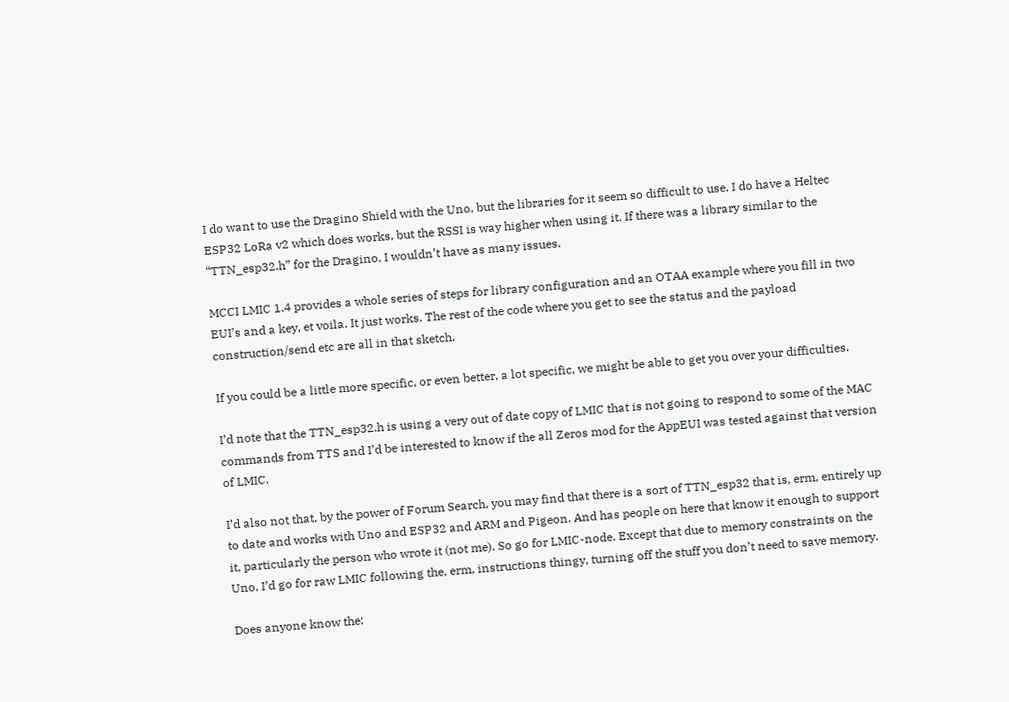I do want to use the Dragino Shield with the Uno, but the libraries for it seem so difficult to use. I do have a Heltec ESP32 LoRa v2 which does works, but the RSSI is way higher when using it. If there was a library similar to the “TTN_esp32.h” for the Dragino, I wouldn’t have as many issues.

MCCI LMIC 1.4 provides a whole series of steps for library configuration and an OTAA example where you fill in two EUI’s and a key, et voila. It just works. The rest of the code where you get to see the status and the payload construction/send etc are all in that sketch.

If you could be a little more specific, or even better, a lot specific, we might be able to get you over your difficulties.

I’d note that the TTN_esp32.h is using a very out of date copy of LMIC that is not going to respond to some of the MAC commands from TTS and I’d be interested to know if the all Zeros mod for the AppEUI was tested against that version of LMIC.

I’d also not that, by the power of Forum Search, you may find that there is a sort of TTN_esp32 that is, erm, entirely up to date and works with Uno and ESP32 and ARM and Pigeon. And has people on here that know it enough to support it, particularly the person who wrote it (not me). So go for LMIC-node. Except that due to memory constraints on the Uno, I’d go for raw LMIC following the, erm, instructions thingy, turning off the stuff you don’t need to save memory.

Does anyone know the: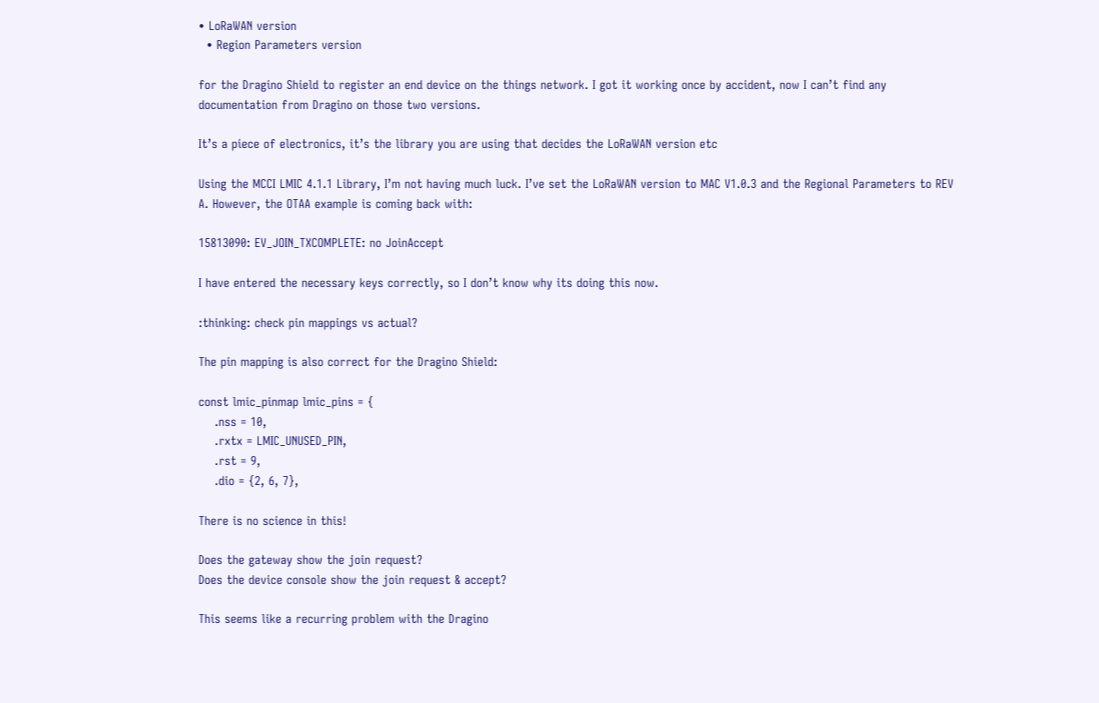• LoRaWAN version
  • Region Parameters version

for the Dragino Shield to register an end device on the things network. I got it working once by accident, now I can’t find any documentation from Dragino on those two versions.

It’s a piece of electronics, it’s the library you are using that decides the LoRaWAN version etc

Using the MCCI LMIC 4.1.1 Library, I’m not having much luck. I’ve set the LoRaWAN version to MAC V1.0.3 and the Regional Parameters to REV A. However, the OTAA example is coming back with:

15813090: EV_JOIN_TXCOMPLETE: no JoinAccept

I have entered the necessary keys correctly, so I don’t know why its doing this now.

:thinking: check pin mappings vs actual?

The pin mapping is also correct for the Dragino Shield:

const lmic_pinmap lmic_pins = {
    .nss = 10,
    .rxtx = LMIC_UNUSED_PIN,
    .rst = 9,
    .dio = {2, 6, 7},

There is no science in this!

Does the gateway show the join request?
Does the device console show the join request & accept?

This seems like a recurring problem with the Dragino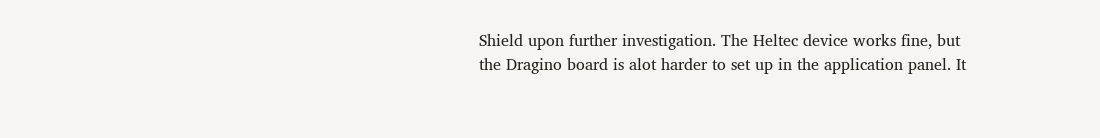Shield upon further investigation. The Heltec device works fine, but the Dragino board is alot harder to set up in the application panel. It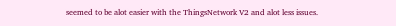seemed to be alot easier with the ThingsNetwork V2 and alot less issues.